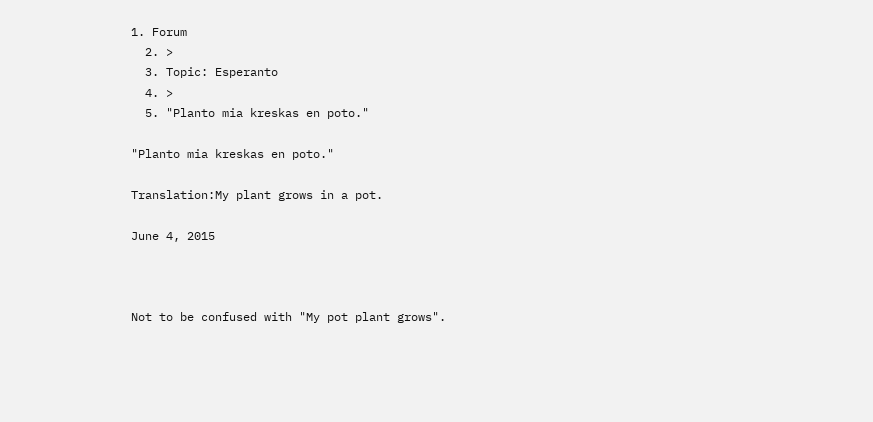1. Forum
  2. >
  3. Topic: Esperanto
  4. >
  5. "Planto mia kreskas en poto."

"Planto mia kreskas en poto."

Translation:My plant grows in a pot.

June 4, 2015



Not to be confused with "My pot plant grows".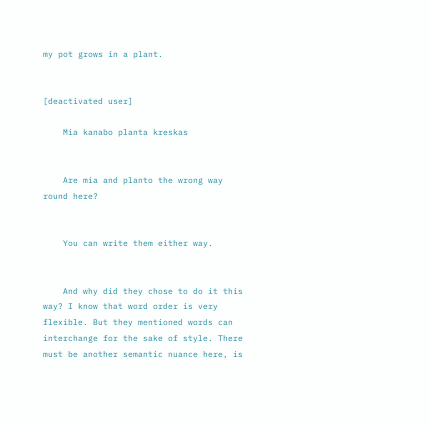my pot grows in a plant.


[deactivated user]

    Mia kanabo planta kreskas


    Are mia and planto the wrong way round here?


    You can write them either way.


    And why did they chose to do it this way? I know that word order is very flexible. But they mentioned words can interchange for the sake of style. There must be another semantic nuance here, is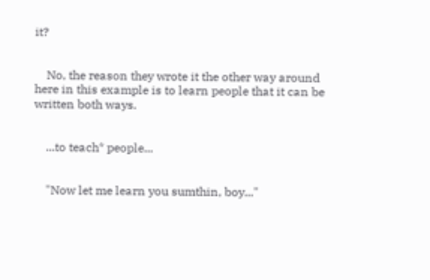it?


    No, the reason they wrote it the other way around here in this example is to learn people that it can be written both ways.


    ...to teach* people...


    "Now let me learn you sumthin, boy..."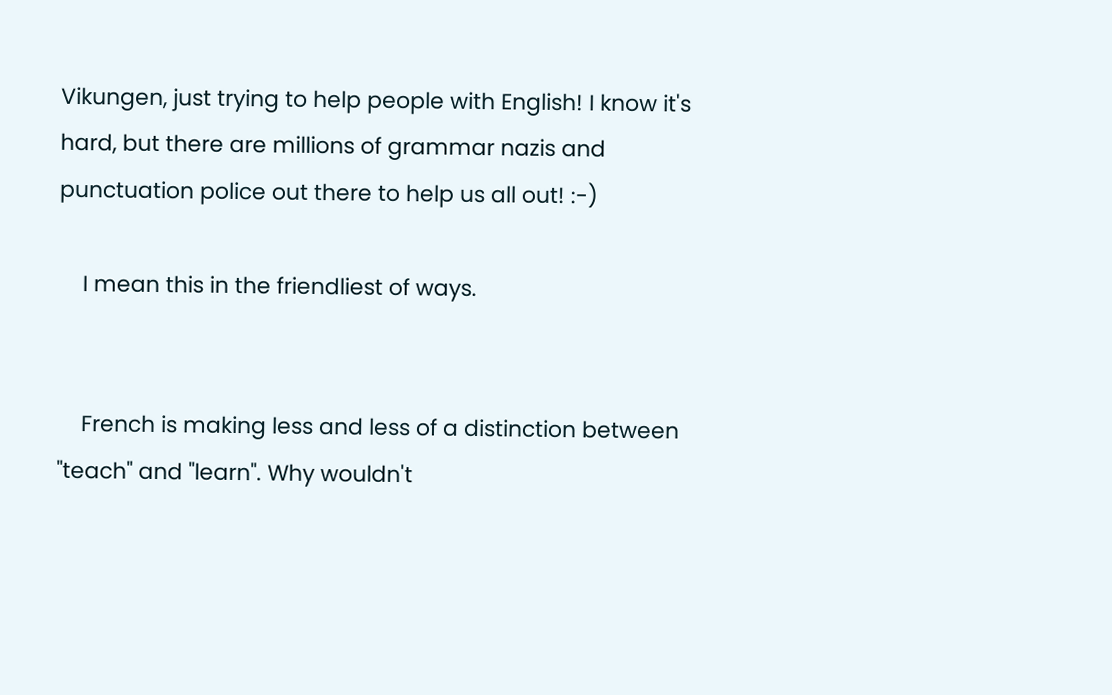Vikungen, just trying to help people with English! I know it's hard, but there are millions of grammar nazis and punctuation police out there to help us all out! :-)

    I mean this in the friendliest of ways.


    French is making less and less of a distinction between "teach" and "learn". Why wouldn't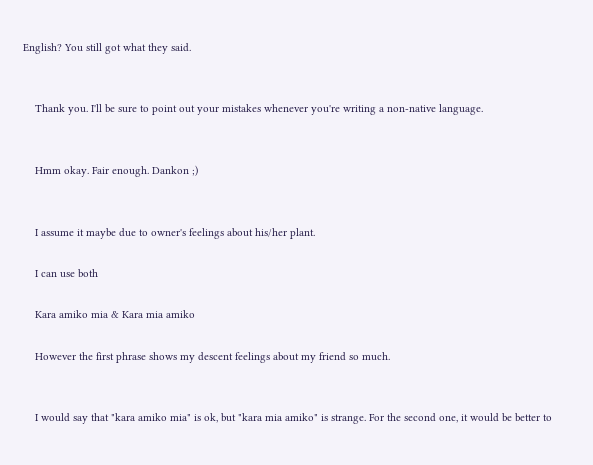English? You still got what they said.


    Thank you. I'll be sure to point out your mistakes whenever you're writing a non-native language.


    Hmm okay. Fair enough. Dankon ;)


    I assume it maybe due to owner's feelings about his/her plant.

    I can use both

    Kara amiko mia & Kara mia amiko

    However the first phrase shows my descent feelings about my friend so much.


    I would say that "kara amiko mia" is ok, but "kara mia amiko" is strange. For the second one, it would be better to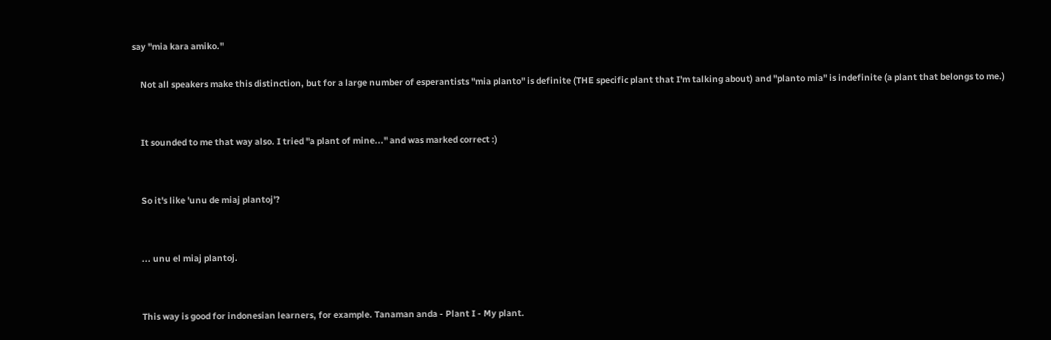say "mia kara amiko."

    Not all speakers make this distinction, but for a large number of esperantists "mia planto" is definite (THE specific plant that I'm talking about) and "planto mia" is indefinite (a plant that belongs to me.)


    It sounded to me that way also. I tried "a plant of mine..." and was marked correct :)


    So it's like 'unu de miaj plantoj'?


    ... unu el miaj plantoj.


    This way is good for indonesian learners, for example. Tanaman anda - Plant I - My plant.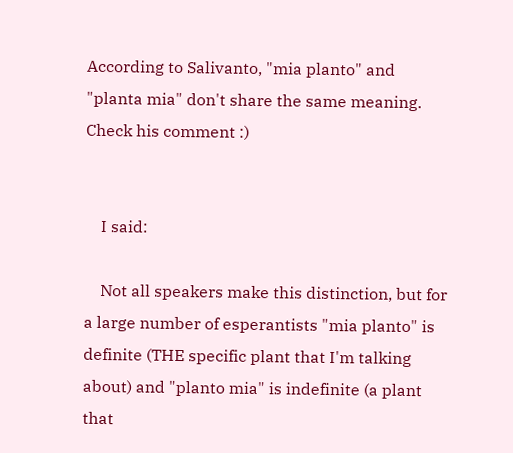According to Salivanto, "mia planto" and "planta mia" don't share the same meaning. Check his comment :)


    I said:

    Not all speakers make this distinction, but for a large number of esperantists "mia planto" is definite (THE specific plant that I'm talking about) and "planto mia" is indefinite (a plant that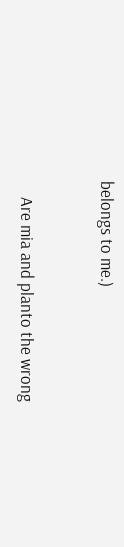belongs to me.)


    Are mia and planto the wrong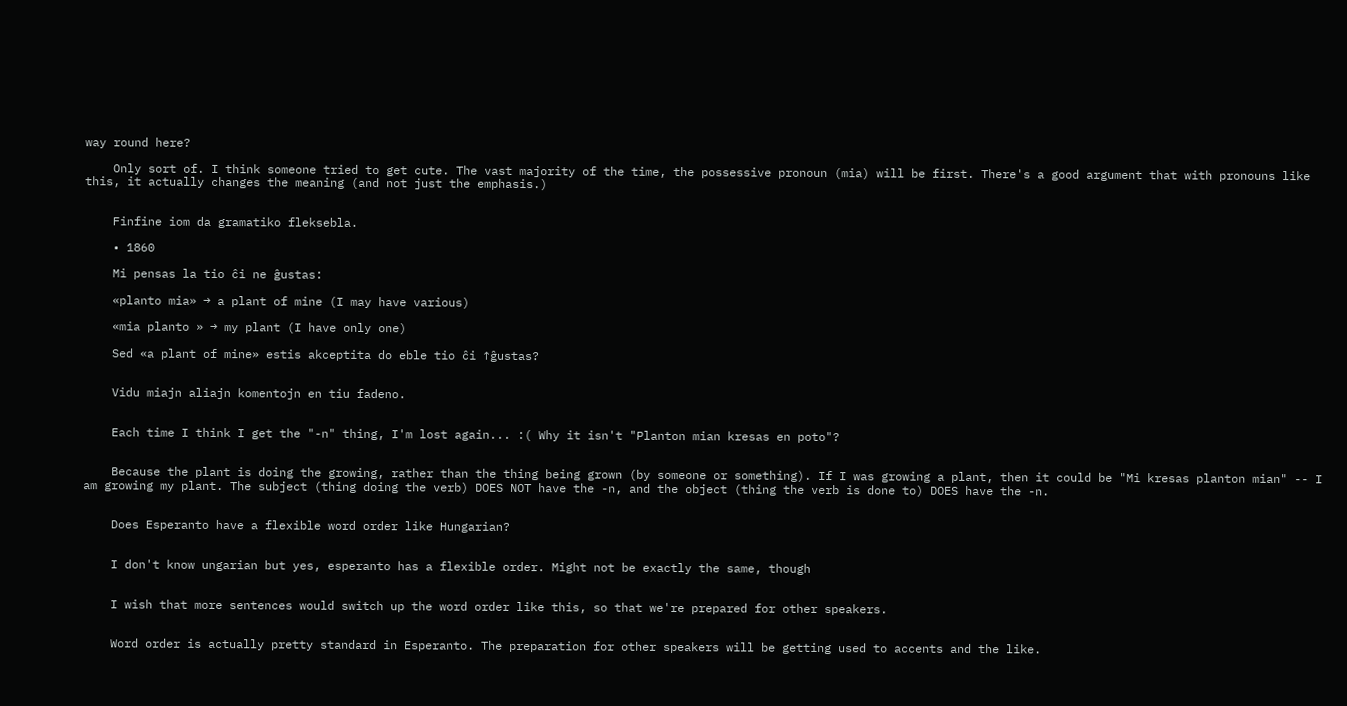way round here?

    Only sort of. I think someone tried to get cute. The vast majority of the time, the possessive pronoun (mia) will be first. There's a good argument that with pronouns like this, it actually changes the meaning (and not just the emphasis.)


    Finfine iom da gramatiko fleksebla.

    • 1860

    Mi pensas la tio ĉi ne ĝustas:

    «planto mia» → a plant of mine (I may have various)

    «mia planto » → my plant (I have only one)

    Sed «a plant of mine» estis akceptita do eble tio ĉi ↑ĝustas?


    Vidu miajn aliajn komentojn en tiu fadeno.


    Each time I think I get the "-n" thing, I'm lost again... :( Why it isn't "Planton mian kresas en poto"?


    Because the plant is doing the growing, rather than the thing being grown (by someone or something). If I was growing a plant, then it could be "Mi kresas planton mian" -- I am growing my plant. The subject (thing doing the verb) DOES NOT have the -n, and the object (thing the verb is done to) DOES have the -n.


    Does Esperanto have a flexible word order like Hungarian?


    I don't know ungarian but yes, esperanto has a flexible order. Might not be exactly the same, though


    I wish that more sentences would switch up the word order like this, so that we're prepared for other speakers.


    Word order is actually pretty standard in Esperanto. The preparation for other speakers will be getting used to accents and the like.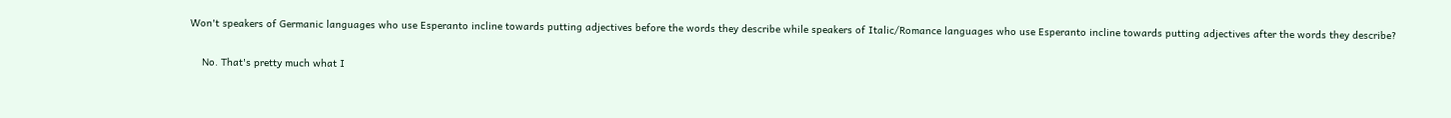Won't speakers of Germanic languages who use Esperanto incline towards putting adjectives before the words they describe while speakers of Italic/Romance languages who use Esperanto incline towards putting adjectives after the words they describe?


    No. That's pretty much what I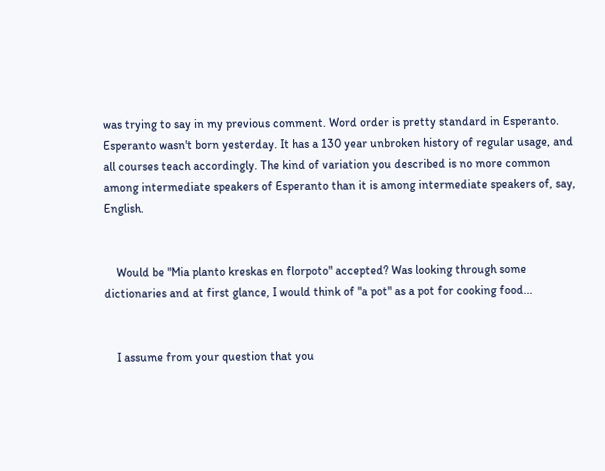was trying to say in my previous comment. Word order is pretty standard in Esperanto. Esperanto wasn't born yesterday. It has a 130 year unbroken history of regular usage, and all courses teach accordingly. The kind of variation you described is no more common among intermediate speakers of Esperanto than it is among intermediate speakers of, say, English.


    Would be "Mia planto kreskas en florpoto" accepted? Was looking through some dictionaries and at first glance, I would think of "a pot" as a pot for cooking food...


    I assume from your question that you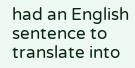had an English sentence to translate into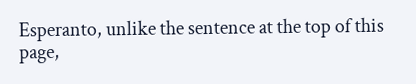Esperanto, unlike the sentence at the top of this page,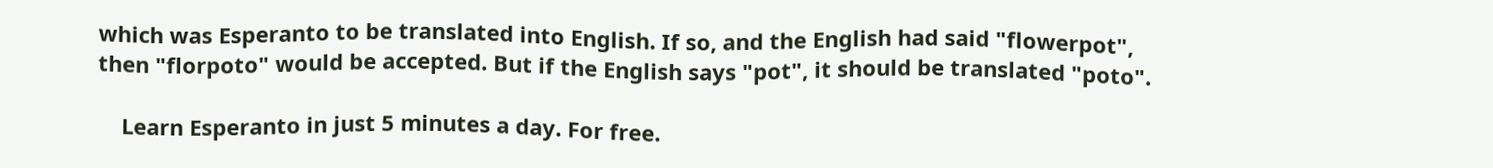which was Esperanto to be translated into English. If so, and the English had said "flowerpot", then "florpoto" would be accepted. But if the English says "pot", it should be translated "poto".

    Learn Esperanto in just 5 minutes a day. For free.